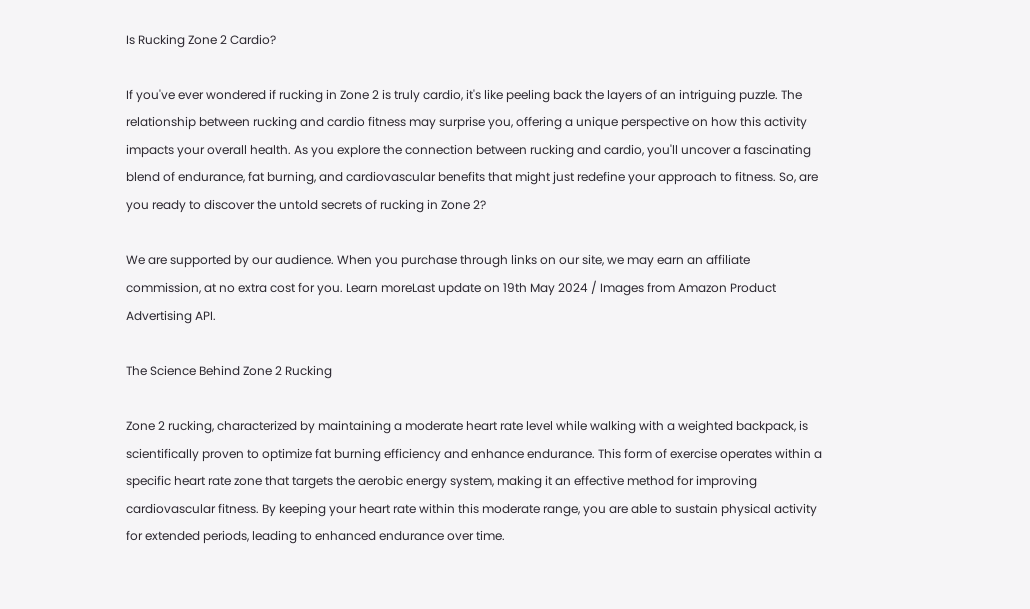Is Rucking Zone 2 Cardio?

If you've ever wondered if rucking in Zone 2 is truly cardio, it's like peeling back the layers of an intriguing puzzle. The relationship between rucking and cardio fitness may surprise you, offering a unique perspective on how this activity impacts your overall health. As you explore the connection between rucking and cardio, you'll uncover a fascinating blend of endurance, fat burning, and cardiovascular benefits that might just redefine your approach to fitness. So, are you ready to discover the untold secrets of rucking in Zone 2?

We are supported by our audience. When you purchase through links on our site, we may earn an affiliate commission, at no extra cost for you. Learn moreLast update on 19th May 2024 / Images from Amazon Product Advertising API.

The Science Behind Zone 2 Rucking

Zone 2 rucking, characterized by maintaining a moderate heart rate level while walking with a weighted backpack, is scientifically proven to optimize fat burning efficiency and enhance endurance. This form of exercise operates within a specific heart rate zone that targets the aerobic energy system, making it an effective method for improving cardiovascular fitness. By keeping your heart rate within this moderate range, you are able to sustain physical activity for extended periods, leading to enhanced endurance over time.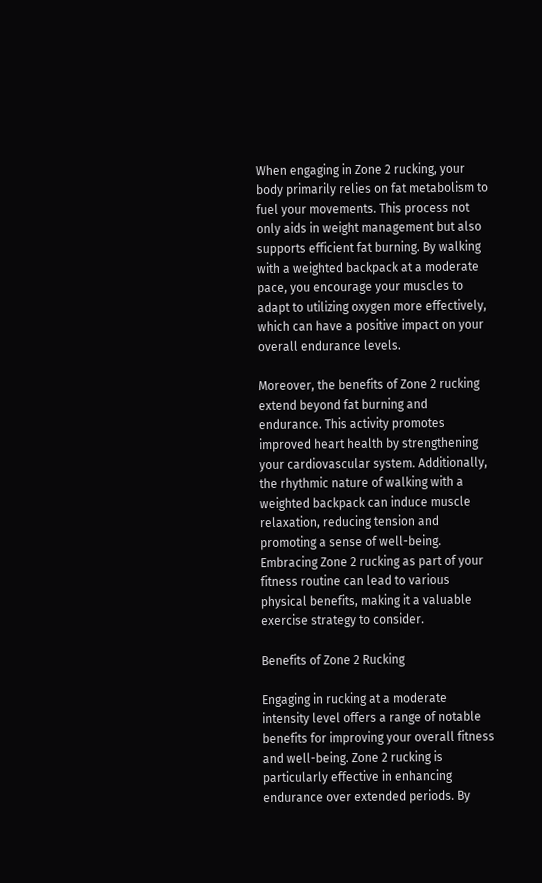When engaging in Zone 2 rucking, your body primarily relies on fat metabolism to fuel your movements. This process not only aids in weight management but also supports efficient fat burning. By walking with a weighted backpack at a moderate pace, you encourage your muscles to adapt to utilizing oxygen more effectively, which can have a positive impact on your overall endurance levels.

Moreover, the benefits of Zone 2 rucking extend beyond fat burning and endurance. This activity promotes improved heart health by strengthening your cardiovascular system. Additionally, the rhythmic nature of walking with a weighted backpack can induce muscle relaxation, reducing tension and promoting a sense of well-being. Embracing Zone 2 rucking as part of your fitness routine can lead to various physical benefits, making it a valuable exercise strategy to consider.

Benefits of Zone 2 Rucking

Engaging in rucking at a moderate intensity level offers a range of notable benefits for improving your overall fitness and well-being. Zone 2 rucking is particularly effective in enhancing endurance over extended periods. By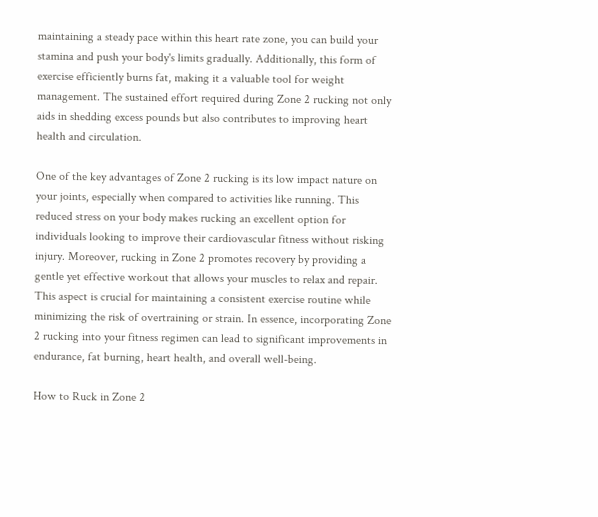maintaining a steady pace within this heart rate zone, you can build your stamina and push your body's limits gradually. Additionally, this form of exercise efficiently burns fat, making it a valuable tool for weight management. The sustained effort required during Zone 2 rucking not only aids in shedding excess pounds but also contributes to improving heart health and circulation.

One of the key advantages of Zone 2 rucking is its low impact nature on your joints, especially when compared to activities like running. This reduced stress on your body makes rucking an excellent option for individuals looking to improve their cardiovascular fitness without risking injury. Moreover, rucking in Zone 2 promotes recovery by providing a gentle yet effective workout that allows your muscles to relax and repair. This aspect is crucial for maintaining a consistent exercise routine while minimizing the risk of overtraining or strain. In essence, incorporating Zone 2 rucking into your fitness regimen can lead to significant improvements in endurance, fat burning, heart health, and overall well-being.

How to Ruck in Zone 2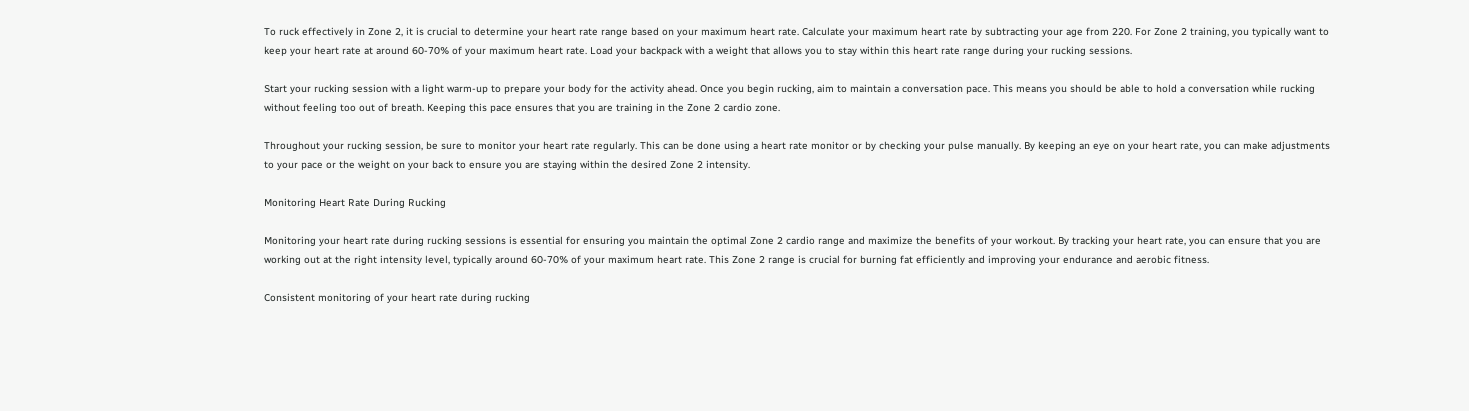To ruck effectively in Zone 2, it is crucial to determine your heart rate range based on your maximum heart rate. Calculate your maximum heart rate by subtracting your age from 220. For Zone 2 training, you typically want to keep your heart rate at around 60-70% of your maximum heart rate. Load your backpack with a weight that allows you to stay within this heart rate range during your rucking sessions.

Start your rucking session with a light warm-up to prepare your body for the activity ahead. Once you begin rucking, aim to maintain a conversation pace. This means you should be able to hold a conversation while rucking without feeling too out of breath. Keeping this pace ensures that you are training in the Zone 2 cardio zone.

Throughout your rucking session, be sure to monitor your heart rate regularly. This can be done using a heart rate monitor or by checking your pulse manually. By keeping an eye on your heart rate, you can make adjustments to your pace or the weight on your back to ensure you are staying within the desired Zone 2 intensity.

Monitoring Heart Rate During Rucking

Monitoring your heart rate during rucking sessions is essential for ensuring you maintain the optimal Zone 2 cardio range and maximize the benefits of your workout. By tracking your heart rate, you can ensure that you are working out at the right intensity level, typically around 60-70% of your maximum heart rate. This Zone 2 range is crucial for burning fat efficiently and improving your endurance and aerobic fitness.

Consistent monitoring of your heart rate during rucking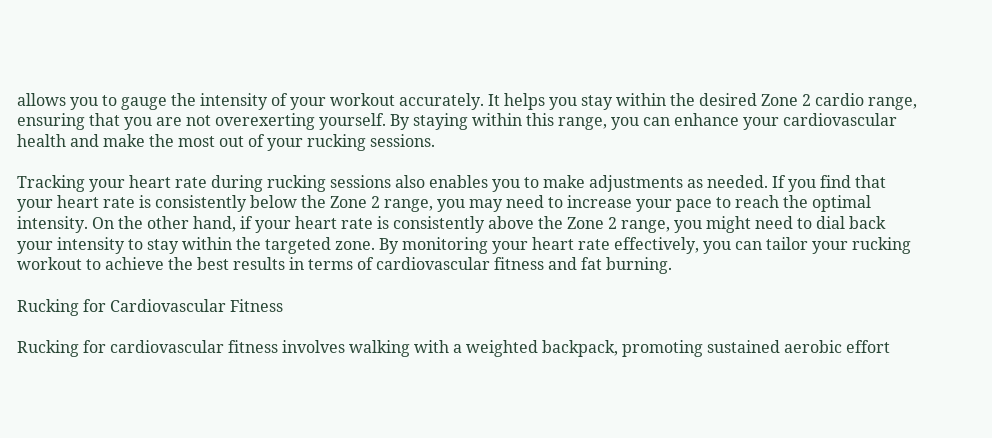allows you to gauge the intensity of your workout accurately. It helps you stay within the desired Zone 2 cardio range, ensuring that you are not overexerting yourself. By staying within this range, you can enhance your cardiovascular health and make the most out of your rucking sessions.

Tracking your heart rate during rucking sessions also enables you to make adjustments as needed. If you find that your heart rate is consistently below the Zone 2 range, you may need to increase your pace to reach the optimal intensity. On the other hand, if your heart rate is consistently above the Zone 2 range, you might need to dial back your intensity to stay within the targeted zone. By monitoring your heart rate effectively, you can tailor your rucking workout to achieve the best results in terms of cardiovascular fitness and fat burning.

Rucking for Cardiovascular Fitness

Rucking for cardiovascular fitness involves walking with a weighted backpack, promoting sustained aerobic effort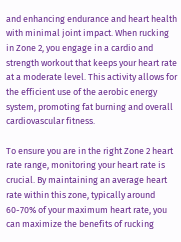and enhancing endurance and heart health with minimal joint impact. When rucking in Zone 2, you engage in a cardio and strength workout that keeps your heart rate at a moderate level. This activity allows for the efficient use of the aerobic energy system, promoting fat burning and overall cardiovascular fitness.

To ensure you are in the right Zone 2 heart rate range, monitoring your heart rate is crucial. By maintaining an average heart rate within this zone, typically around 60-70% of your maximum heart rate, you can maximize the benefits of rucking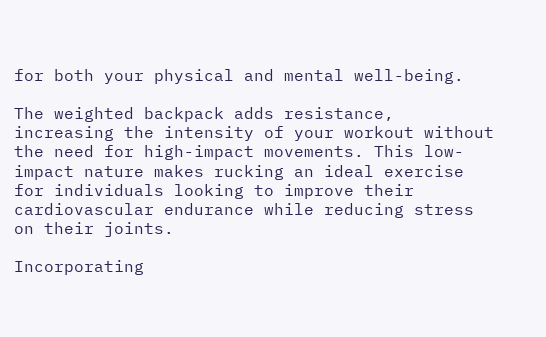for both your physical and mental well-being.

The weighted backpack adds resistance, increasing the intensity of your workout without the need for high-impact movements. This low-impact nature makes rucking an ideal exercise for individuals looking to improve their cardiovascular endurance while reducing stress on their joints.

Incorporating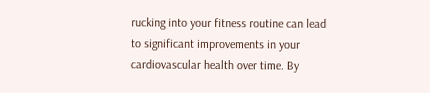rucking into your fitness routine can lead to significant improvements in your cardiovascular health over time. By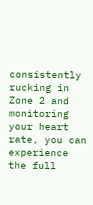consistently rucking in Zone 2 and monitoring your heart rate, you can experience the full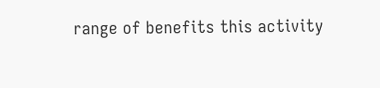range of benefits this activity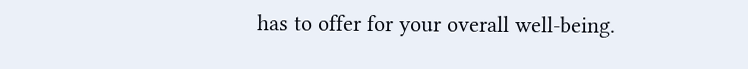has to offer for your overall well-being.